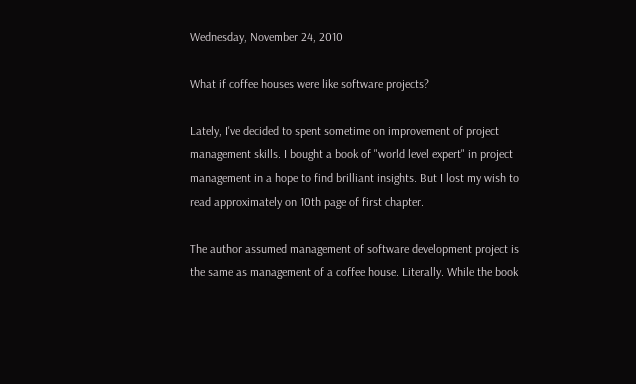Wednesday, November 24, 2010

What if coffee houses were like software projects?

Lately, I've decided to spent sometime on improvement of project management skills. I bought a book of "world level expert" in project management in a hope to find brilliant insights. But I lost my wish to read approximately on 10th page of first chapter.

The author assumed management of software development project is the same as management of a coffee house. Literally. While the book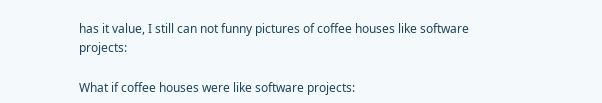has it value, I still can not funny pictures of coffee houses like software projects:

What if coffee houses were like software projects: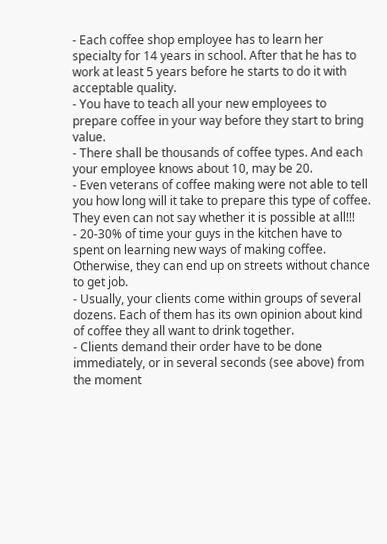- Each coffee shop employee has to learn her specialty for 14 years in school. After that he has to work at least 5 years before he starts to do it with acceptable quality.
- You have to teach all your new employees to prepare coffee in your way before they start to bring value.
- There shall be thousands of coffee types. And each your employee knows about 10, may be 20.
- Even veterans of coffee making were not able to tell you how long will it take to prepare this type of coffee. They even can not say whether it is possible at all!!!
- 20-30% of time your guys in the kitchen have to spent on learning new ways of making coffee. Otherwise, they can end up on streets without chance to get job.
- Usually, your clients come within groups of several dozens. Each of them has its own opinion about kind of coffee they all want to drink together.
- Clients demand their order have to be done immediately, or in several seconds (see above) from the moment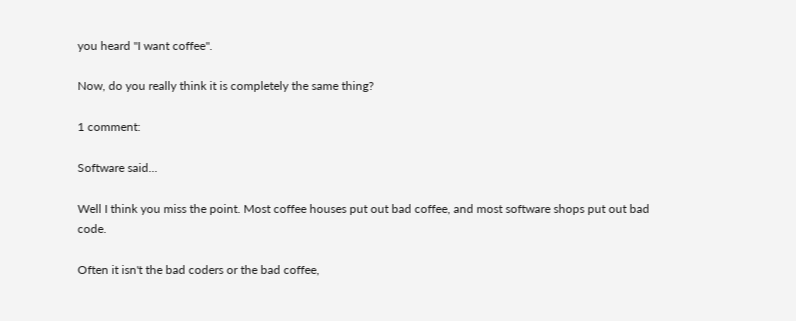you heard "I want coffee".

Now, do you really think it is completely the same thing?

1 comment:

Software said...

Well I think you miss the point. Most coffee houses put out bad coffee, and most software shops put out bad code.

Often it isn't the bad coders or the bad coffee,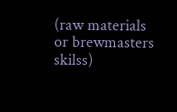(raw materials or brewmasters skilss)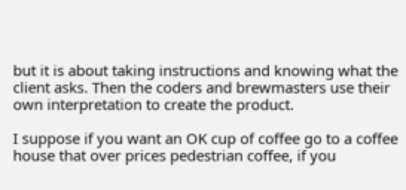but it is about taking instructions and knowing what the client asks. Then the coders and brewmasters use their own interpretation to create the product.

I suppose if you want an OK cup of coffee go to a coffee house that over prices pedestrian coffee, if you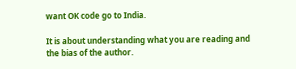want OK code go to India.

It is about understanding what you are reading and the bias of the author.